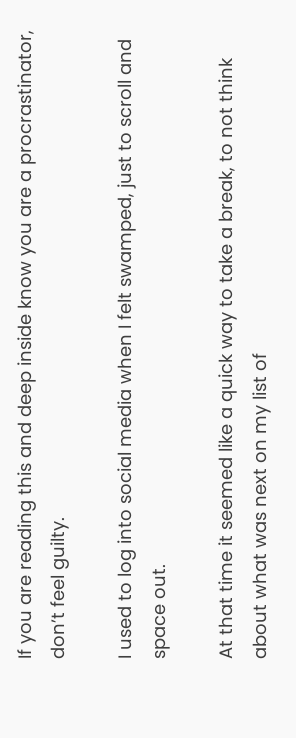If you are reading this and deep inside know you are a procrastinator, don’t feel guilty.

I used to log into social media when I felt swamped, just to scroll and space out.

At that time it seemed like a quick way to take a break, to not think about what was next on my list of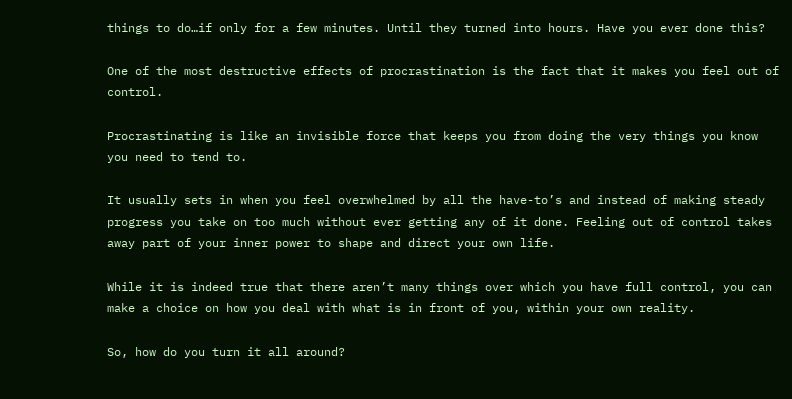things to do…if only for a few minutes. Until they turned into hours. Have you ever done this?

One of the most destructive effects of procrastination is the fact that it makes you feel out of control.

Procrastinating is like an invisible force that keeps you from doing the very things you know you need to tend to.

It usually sets in when you feel overwhelmed by all the have-to’s and instead of making steady progress you take on too much without ever getting any of it done. Feeling out of control takes away part of your inner power to shape and direct your own life.

While it is indeed true that there aren’t many things over which you have full control, you can make a choice on how you deal with what is in front of you, within your own reality.

So, how do you turn it all around?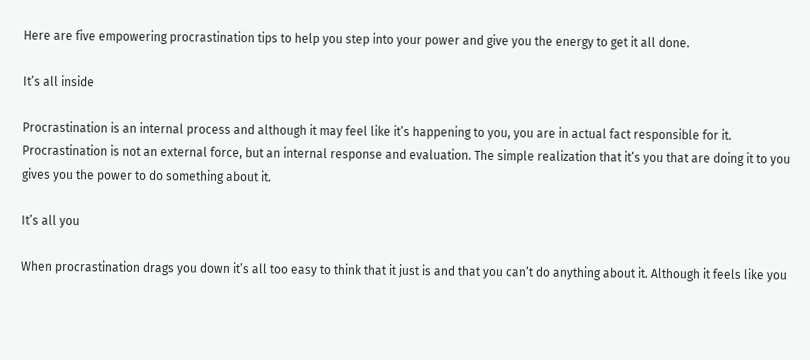Here are five empowering procrastination tips to help you step into your power and give you the energy to get it all done.

It’s all inside

Procrastination is an internal process and although it may feel like it’s happening to you, you are in actual fact responsible for it. Procrastination is not an external force, but an internal response and evaluation. The simple realization that it’s you that are doing it to you gives you the power to do something about it.

It’s all you

When procrastination drags you down it’s all too easy to think that it just is and that you can’t do anything about it. Although it feels like you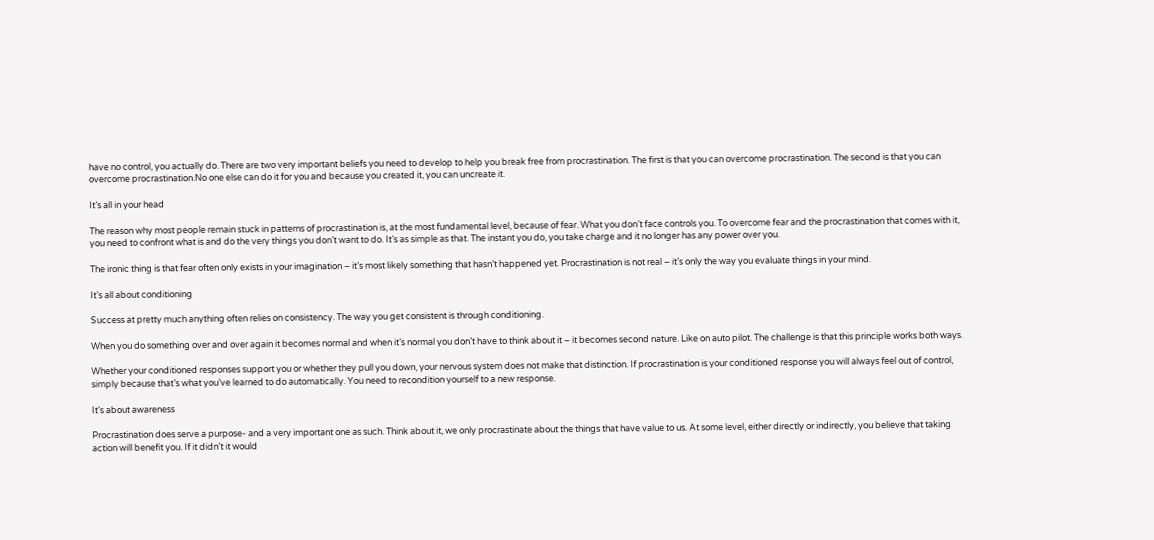have no control, you actually do. There are two very important beliefs you need to develop to help you break free from procrastination. The first is that you can overcome procrastination. The second is that you can overcome procrastination.No one else can do it for you and because you created it, you can uncreate it.

It’s all in your head

The reason why most people remain stuck in patterns of procrastination is, at the most fundamental level, because of fear. What you don’t face controls you. To overcome fear and the procrastination that comes with it, you need to confront what is and do the very things you don’t want to do. It’s as simple as that. The instant you do, you take charge and it no longer has any power over you.

The ironic thing is that fear often only exists in your imagination – it’s most likely something that hasn’t happened yet. Procrastination is not real – it’s only the way you evaluate things in your mind.

It’s all about conditioning

Success at pretty much anything often relies on consistency. The way you get consistent is through conditioning.

When you do something over and over again it becomes normal and when it’s normal you don’t have to think about it – it becomes second nature. Like on auto pilot. The challenge is that this principle works both ways.

Whether your conditioned responses support you or whether they pull you down, your nervous system does not make that distinction. If procrastination is your conditioned response you will always feel out of control, simply because that’s what you’ve learned to do automatically. You need to recondition yourself to a new response.

It’s about awareness

Procrastination does serve a purpose- and a very important one as such. Think about it, we only procrastinate about the things that have value to us. At some level, either directly or indirectly, you believe that taking action will benefit you. If it didn’t it would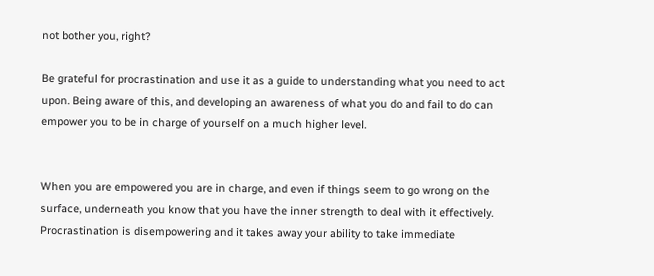not bother you, right?

Be grateful for procrastination and use it as a guide to understanding what you need to act upon. Being aware of this, and developing an awareness of what you do and fail to do can empower you to be in charge of yourself on a much higher level.


When you are empowered you are in charge, and even if things seem to go wrong on the surface, underneath you know that you have the inner strength to deal with it effectively. Procrastination is disempowering and it takes away your ability to take immediate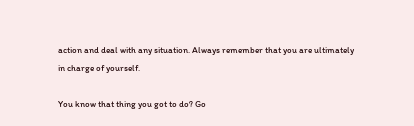action and deal with any situation. Always remember that you are ultimately in charge of yourself.

You know that thing you got to do? Go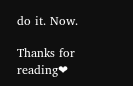do it. Now.

Thanks for reading❤